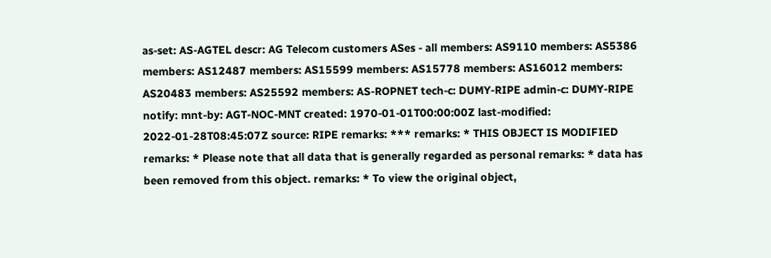as-set: AS-AGTEL descr: AG Telecom customers ASes - all members: AS9110 members: AS5386 members: AS12487 members: AS15599 members: AS15778 members: AS16012 members: AS20483 members: AS25592 members: AS-ROPNET tech-c: DUMY-RIPE admin-c: DUMY-RIPE notify: mnt-by: AGT-NOC-MNT created: 1970-01-01T00:00:00Z last-modified: 2022-01-28T08:45:07Z source: RIPE remarks: *** remarks: * THIS OBJECT IS MODIFIED remarks: * Please note that all data that is generally regarded as personal remarks: * data has been removed from this object. remarks: * To view the original object,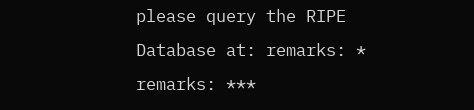please query the RIPE Database at: remarks: * remarks: ***